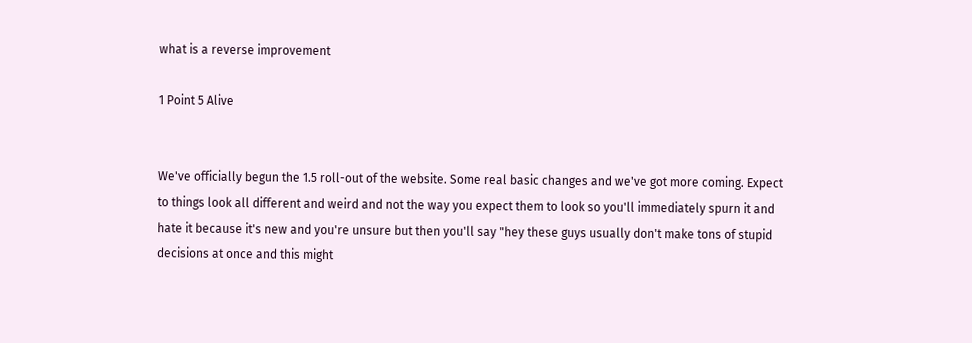what is a reverse improvement

1 Point 5 Alive


We've officially begun the 1.5 roll-out of the website. Some real basic changes and we've got more coming. Expect to things look all different and weird and not the way you expect them to look so you'll immediately spurn it and hate it because it's new and you're unsure but then you'll say "hey these guys usually don't make tons of stupid decisions at once and this might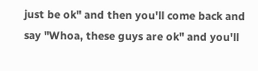just be ok" and then you'll come back and say "Whoa, these guys are ok" and you'll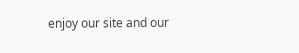enjoy our site and our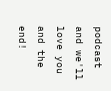podcast and we'll love you and the end!